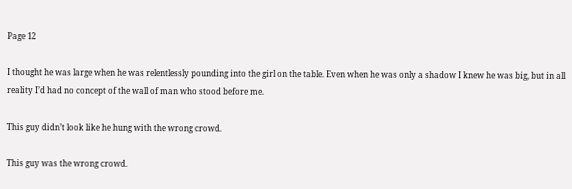Page 12

I thought he was large when he was relentlessly pounding into the girl on the table. Even when he was only a shadow I knew he was big, but in all reality I’d had no concept of the wall of man who stood before me.

This guy didn’t look like he hung with the wrong crowd.

This guy was the wrong crowd.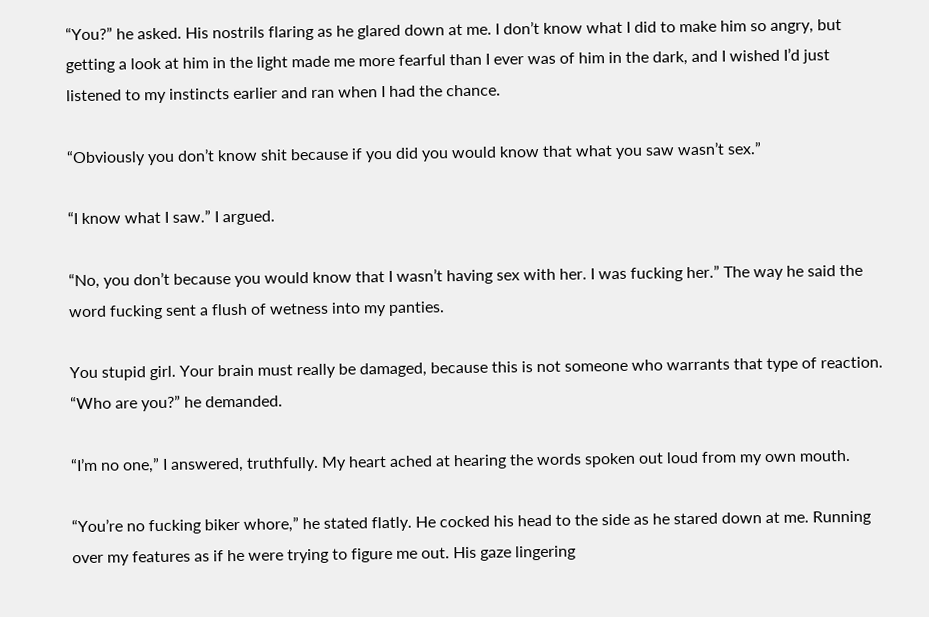“You?” he asked. His nostrils flaring as he glared down at me. I don’t know what I did to make him so angry, but getting a look at him in the light made me more fearful than I ever was of him in the dark, and I wished I’d just listened to my instincts earlier and ran when I had the chance.

“Obviously you don’t know shit because if you did you would know that what you saw wasn’t sex.”

“I know what I saw.” I argued.

“No, you don’t because you would know that I wasn’t having sex with her. I was fucking her.” The way he said the word fucking sent a flush of wetness into my panties.

You stupid girl. Your brain must really be damaged, because this is not someone who warrants that type of reaction. “Who are you?” he demanded.

“I’m no one,” I answered, truthfully. My heart ached at hearing the words spoken out loud from my own mouth.

“You’re no fucking biker whore,” he stated flatly. He cocked his head to the side as he stared down at me. Running over my features as if he were trying to figure me out. His gaze lingering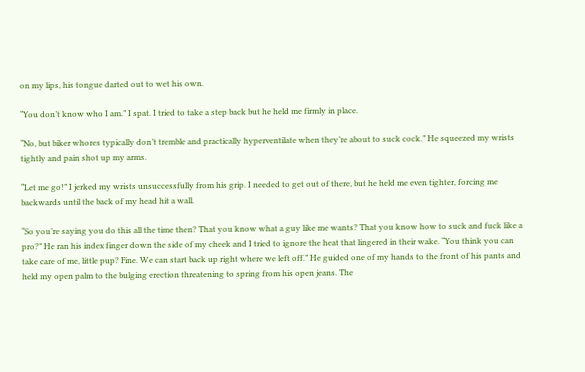on my lips, his tongue darted out to wet his own.

“You don’t know who I am.” I spat. I tried to take a step back but he held me firmly in place.

“No, but biker whores typically don’t tremble and practically hyperventilate when they’re about to suck cock.” He squeezed my wrists tightly and pain shot up my arms.

“Let me go!” I jerked my wrists unsuccessfully from his grip. I needed to get out of there, but he held me even tighter, forcing me backwards until the back of my head hit a wall.

“So you’re saying you do this all the time then? That you know what a guy like me wants? That you know how to suck and fuck like a pro?” He ran his index finger down the side of my cheek and I tried to ignore the heat that lingered in their wake. “You think you can take care of me, little pup? Fine. We can start back up right where we left off.” He guided one of my hands to the front of his pants and held my open palm to the bulging erection threatening to spring from his open jeans. The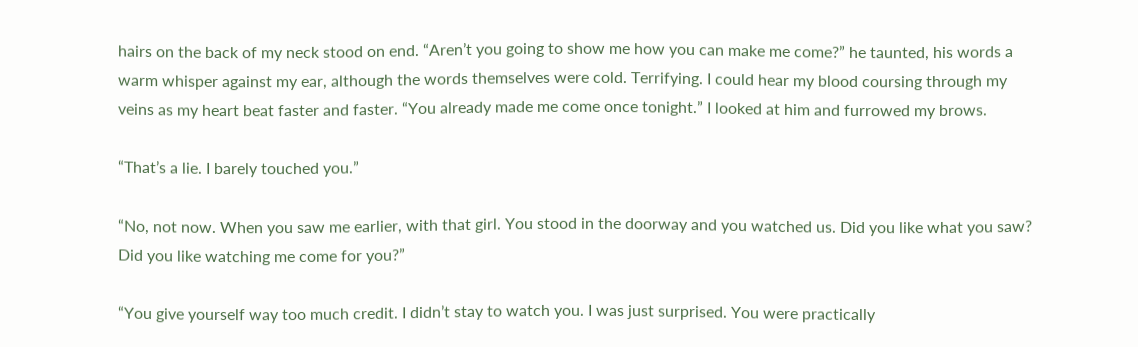hairs on the back of my neck stood on end. “Aren’t you going to show me how you can make me come?” he taunted, his words a warm whisper against my ear, although the words themselves were cold. Terrifying. I could hear my blood coursing through my veins as my heart beat faster and faster. “You already made me come once tonight.” I looked at him and furrowed my brows.

“That’s a lie. I barely touched you.”

“No, not now. When you saw me earlier, with that girl. You stood in the doorway and you watched us. Did you like what you saw? Did you like watching me come for you?”

“You give yourself way too much credit. I didn’t stay to watch you. I was just surprised. You were practically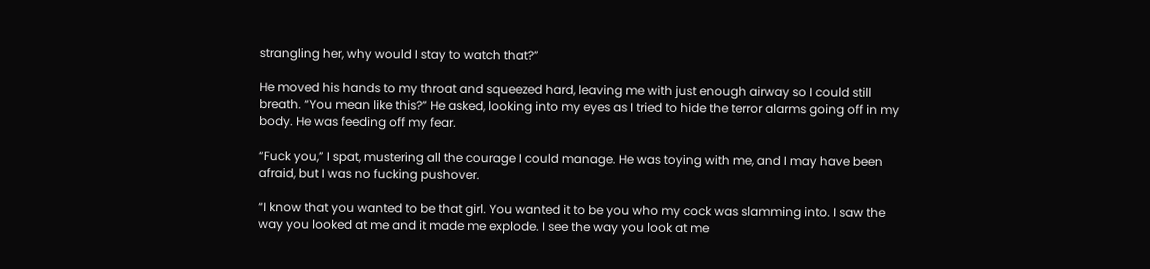strangling her, why would I stay to watch that?”

He moved his hands to my throat and squeezed hard, leaving me with just enough airway so I could still breath. “You mean like this?” He asked, looking into my eyes as I tried to hide the terror alarms going off in my body. He was feeding off my fear.

“Fuck you,” I spat, mustering all the courage I could manage. He was toying with me, and I may have been afraid, but I was no fucking pushover.

“I know that you wanted to be that girl. You wanted it to be you who my cock was slamming into. I saw the way you looked at me and it made me explode. I see the way you look at me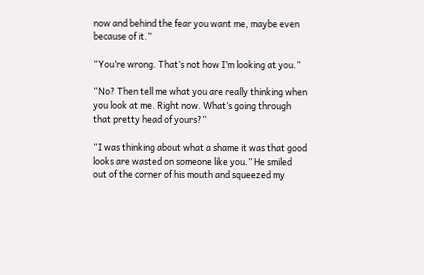now and behind the fear you want me, maybe even because of it.”

“You’re wrong. That’s not how I’m looking at you.”

“No? Then tell me what you are really thinking when you look at me. Right now. What’s going through that pretty head of yours?”

“I was thinking about what a shame it was that good looks are wasted on someone like you.” He smiled out of the corner of his mouth and squeezed my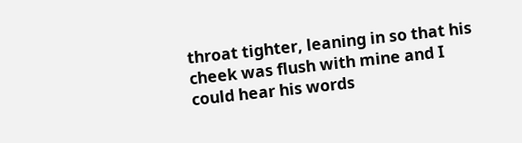throat tighter, leaning in so that his cheek was flush with mine and I could hear his words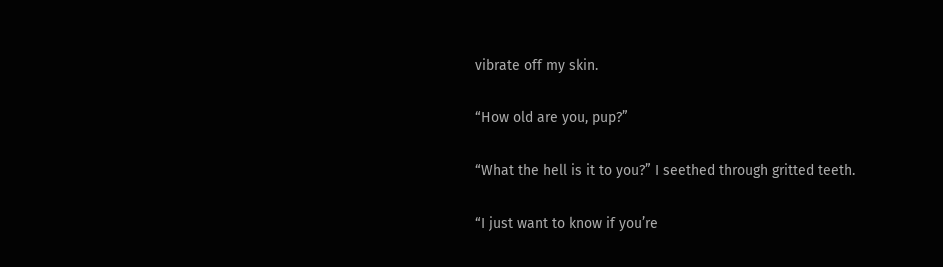vibrate off my skin.

“How old are you, pup?”

“What the hell is it to you?” I seethed through gritted teeth.

“I just want to know if you’re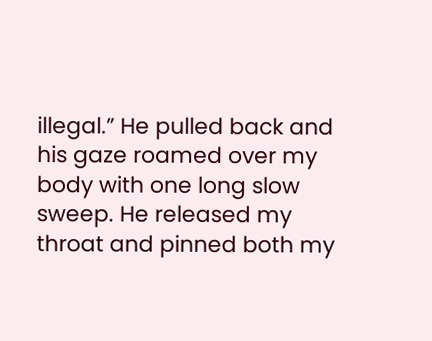illegal.” He pulled back and his gaze roamed over my body with one long slow sweep. He released my throat and pinned both my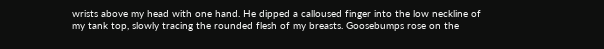wrists above my head with one hand. He dipped a calloused finger into the low neckline of my tank top, slowly tracing the rounded flesh of my breasts. Goosebumps rose on the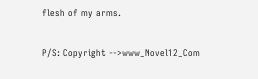flesh of my arms.

P/S: Copyright -->www_Novel12_Com